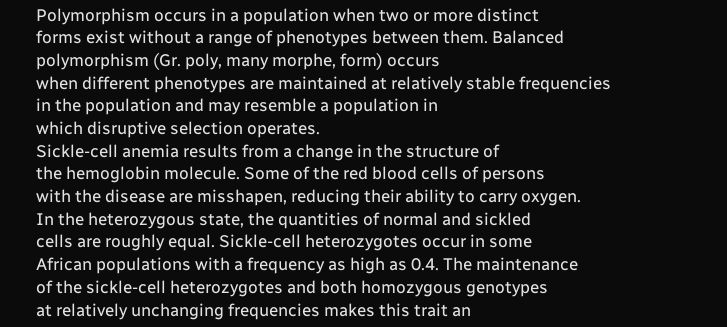Polymorphism occurs in a population when two or more distinct
forms exist without a range of phenotypes between them. Balanced
polymorphism (Gr. poly, many morphe, form) occurs
when different phenotypes are maintained at relatively stable frequencies
in the population and may resemble a population in
which disruptive selection operates.
Sickle-cell anemia results from a change in the structure of
the hemoglobin molecule. Some of the red blood cells of persons
with the disease are misshapen, reducing their ability to carry oxygen.
In the heterozygous state, the quantities of normal and sickled
cells are roughly equal. Sickle-cell heterozygotes occur in some
African populations with a frequency as high as 0.4. The maintenance
of the sickle-cell heterozygotes and both homozygous genotypes
at relatively unchanging frequencies makes this trait an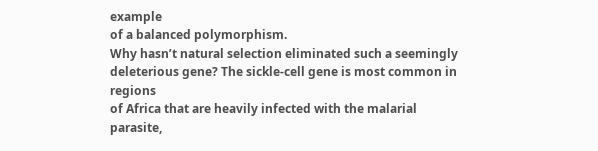example
of a balanced polymorphism.
Why hasn’t natural selection eliminated such a seemingly
deleterious gene? The sickle-cell gene is most common in regions
of Africa that are heavily infected with the malarial parasite,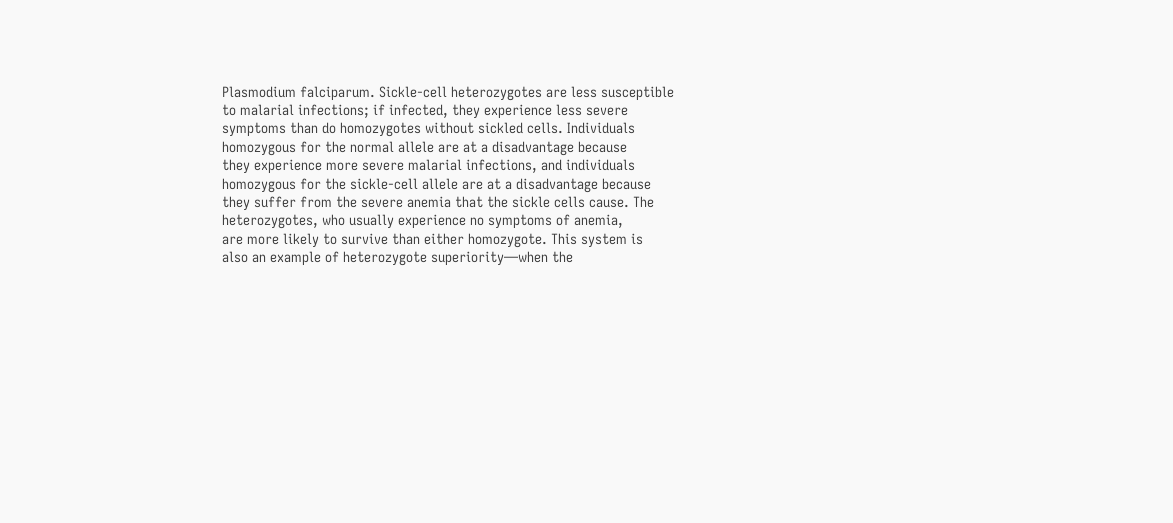Plasmodium falciparum. Sickle-cell heterozygotes are less susceptible
to malarial infections; if infected, they experience less severe
symptoms than do homozygotes without sickled cells. Individuals
homozygous for the normal allele are at a disadvantage because
they experience more severe malarial infections, and individuals
homozygous for the sickle-cell allele are at a disadvantage because
they suffer from the severe anemia that the sickle cells cause. The
heterozygotes, who usually experience no symptoms of anemia,
are more likely to survive than either homozygote. This system is
also an example of heterozygote superiority—when the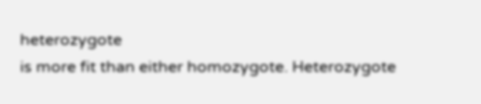heterozygote
is more fit than either homozygote. Heterozygote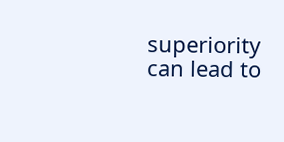superiority
can lead to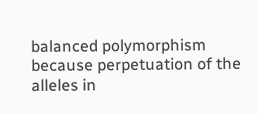balanced polymorphism because perpetuation of the
alleles in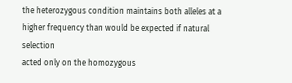the heterozygous condition maintains both alleles at a
higher frequency than would be expected if natural selection
acted only on the homozygous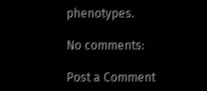phenotypes.

No comments:

Post a Comment